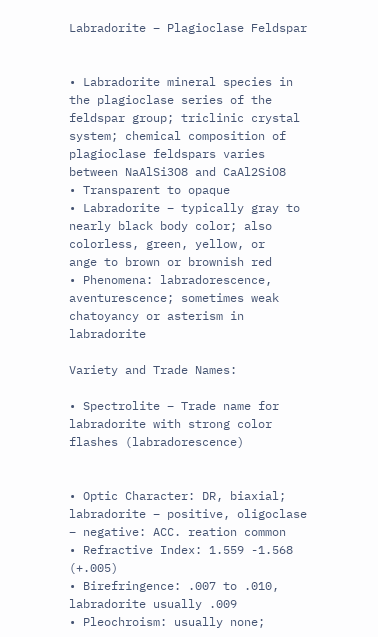Labradorite – Plagioclase Feldspar


• Labradorite mineral species in the plagioclase series of the feldspar group; triclinic crystal system; chemical composition of plagioclase feldspars varies between NaAlSi3O8 and CaAl2SiO8
• Transparent to opaque
• Labradorite – typically gray to nearly black body color; also colorless, green, yellow, or
ange to brown or brownish red
• Phenomena: labradorescence, aventurescence; sometimes weak chatoyancy or asterism in labradorite

Variety and Trade Names:

• Spectrolite – Trade name for labradorite with strong color flashes (labradorescence)


• Optic Character: DR, biaxial; labradorite – positive, oligoclase – negative: ACC. reation common
• Refractive Index: 1.559 -1.568 (+.005)
• Birefringence: .007 to .010, labradorite usually .009
• Pleochroism: usually none;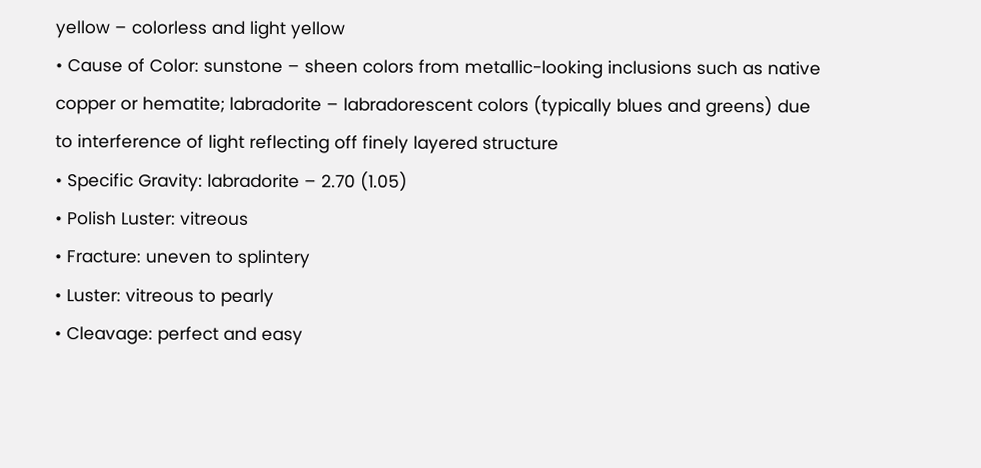yellow – colorless and light yellow
• Cause of Color: sunstone – sheen colors from metallic-looking inclusions such as native copper or hematite; labradorite – labradorescent colors (typically blues and greens) due to interference of light reflecting off finely layered structure
• Specific Gravity: labradorite – 2.70 (1.05)
• Polish Luster: vitreous
• Fracture: uneven to splintery
• Luster: vitreous to pearly
• Cleavage: perfect and easy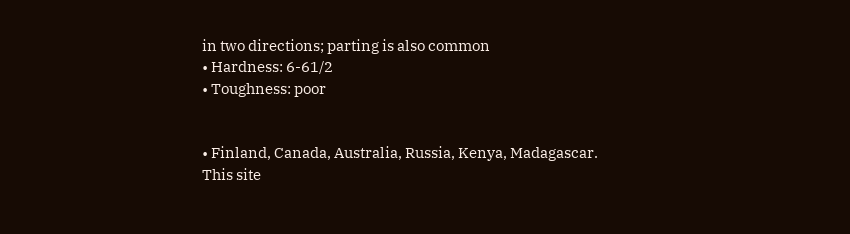in two directions; parting is also common
• Hardness: 6-61/2
• Toughness: poor


• Finland, Canada, Australia, Russia, Kenya, Madagascar.
This site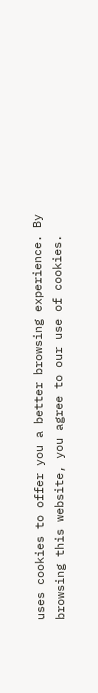uses cookies to offer you a better browsing experience. By browsing this website, you agree to our use of cookies.